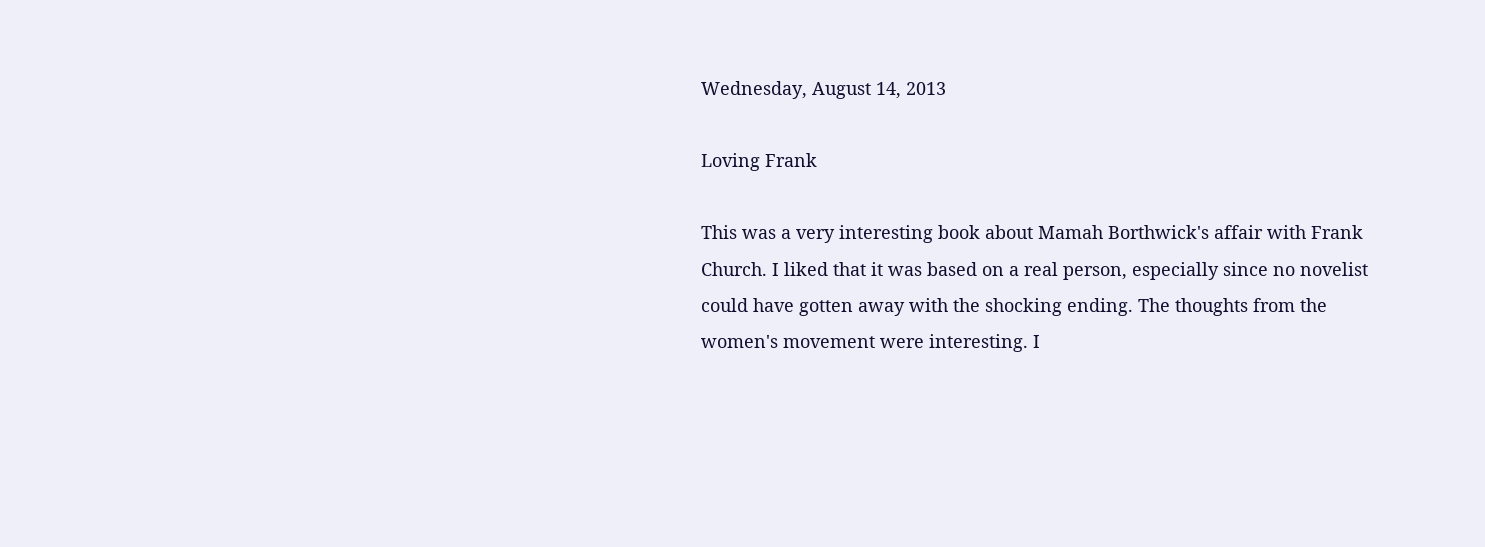Wednesday, August 14, 2013

Loving Frank

This was a very interesting book about Mamah Borthwick's affair with Frank Church. I liked that it was based on a real person, especially since no novelist could have gotten away with the shocking ending. The thoughts from the women's movement were interesting. I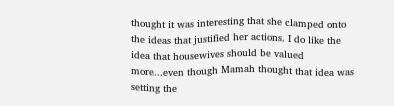thought it was interesting that she clamped onto the ideas that justified her actions. I do like the idea that housewives should be valued more...even though Mamah thought that idea was setting the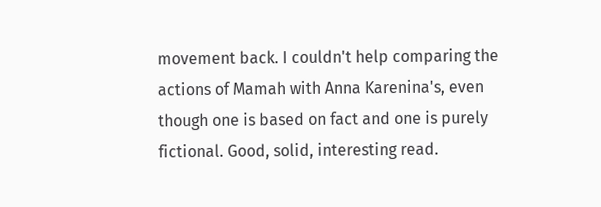movement back. I couldn't help comparing the actions of Mamah with Anna Karenina's, even though one is based on fact and one is purely fictional. Good, solid, interesting read.